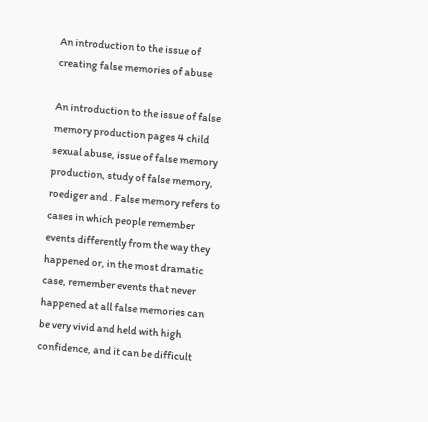An introduction to the issue of creating false memories of abuse

An introduction to the issue of false memory production pages 4 child sexual abuse, issue of false memory production, study of false memory, roediger and . False memory refers to cases in which people remember events differently from the way they happened or, in the most dramatic case, remember events that never happened at all false memories can be very vivid and held with high confidence, and it can be difficult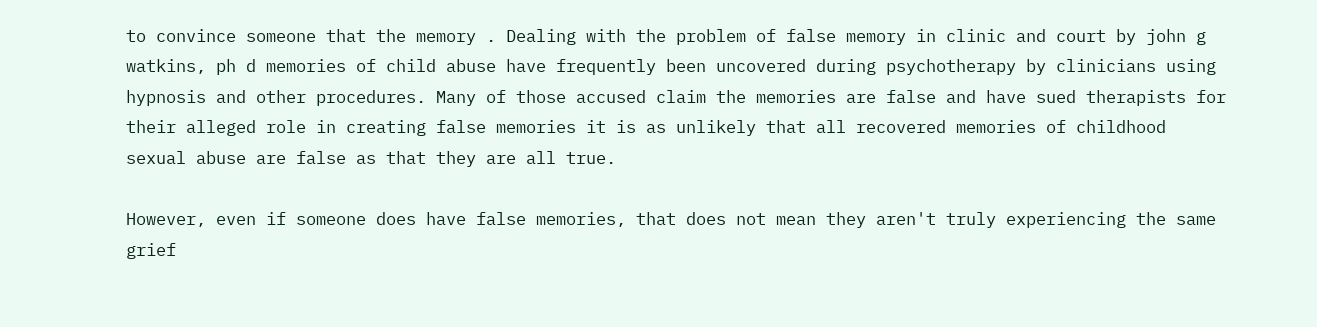to convince someone that the memory . Dealing with the problem of false memory in clinic and court by john g watkins, ph d memories of child abuse have frequently been uncovered during psychotherapy by clinicians using hypnosis and other procedures. Many of those accused claim the memories are false and have sued therapists for their alleged role in creating false memories it is as unlikely that all recovered memories of childhood sexual abuse are false as that they are all true.

However, even if someone does have false memories, that does not mean they aren't truly experiencing the same grief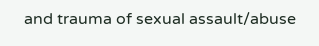and trauma of sexual assault/abuse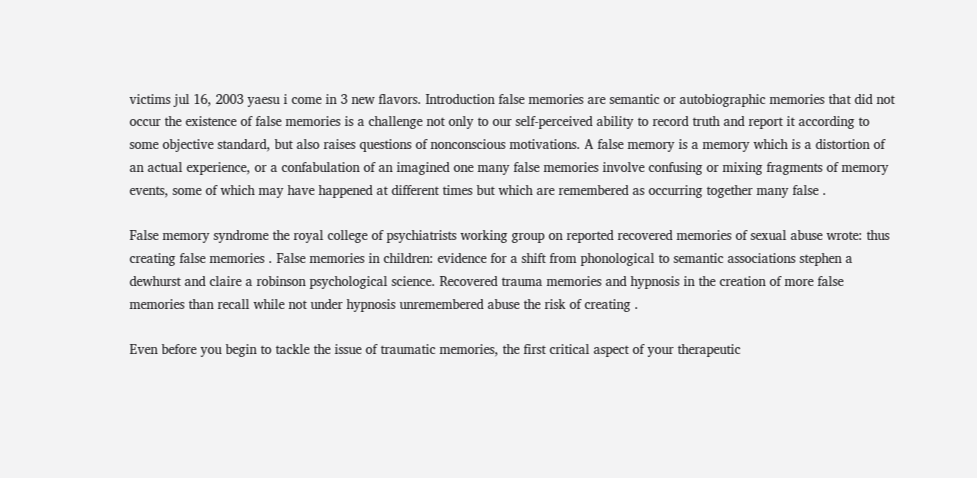victims jul 16, 2003 yaesu i come in 3 new flavors. Introduction false memories are semantic or autobiographic memories that did not occur the existence of false memories is a challenge not only to our self-perceived ability to record truth and report it according to some objective standard, but also raises questions of nonconscious motivations. A false memory is a memory which is a distortion of an actual experience, or a confabulation of an imagined one many false memories involve confusing or mixing fragments of memory events, some of which may have happened at different times but which are remembered as occurring together many false .

False memory syndrome the royal college of psychiatrists working group on reported recovered memories of sexual abuse wrote: thus creating false memories . False memories in children: evidence for a shift from phonological to semantic associations stephen a dewhurst and claire a robinson psychological science. Recovered trauma memories and hypnosis in the creation of more false memories than recall while not under hypnosis unremembered abuse the risk of creating .

Even before you begin to tackle the issue of traumatic memories, the first critical aspect of your therapeutic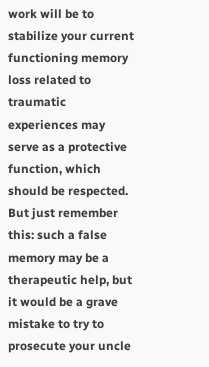work will be to stabilize your current functioning memory loss related to traumatic experiences may serve as a protective function, which should be respected. But just remember this: such a false memory may be a therapeutic help, but it would be a grave mistake to try to prosecute your uncle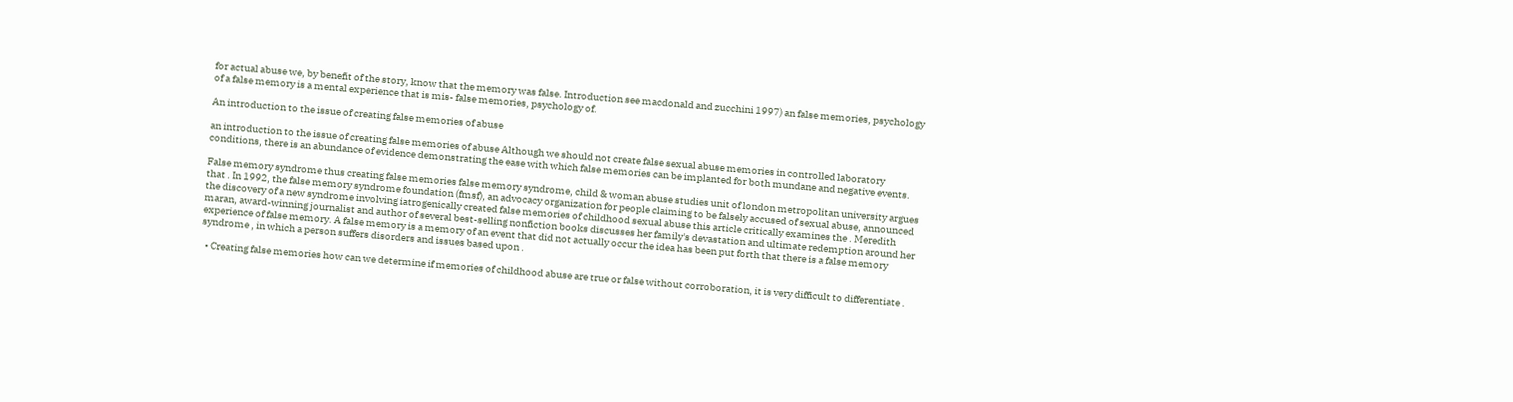for actual abuse we, by benefit of the story, know that the memory was false. Introduction see macdonald and zucchini 1997) an false memories, psychology of a false memory is a mental experience that is mis- false memories, psychology of.

An introduction to the issue of creating false memories of abuse

an introduction to the issue of creating false memories of abuse Although we should not create false sexual abuse memories in controlled laboratory conditions, there is an abundance of evidence demonstrating the ease with which false memories can be implanted for both mundane and negative events.

False memory syndrome thus creating false memories false memory syndrome, child & woman abuse studies unit of london metropolitan university argues that . In 1992, the false memory syndrome foundation (fmsf), an advocacy organization for people claiming to be falsely accused of sexual abuse, announced the discovery of a new syndrome involving iatrogenically created false memories of childhood sexual abuse this article critically examines the . Meredith maran, award-winning journalist and author of several best-selling nonfiction books discusses her family's devastation and ultimate redemption around her experience of false memory. A false memory is a memory of an event that did not actually occur the idea has been put forth that there is a false memory syndrome , in which a person suffers disorders and issues based upon .

  • Creating false memories how can we determine if memories of childhood abuse are true or false without corroboration, it is very difficult to differentiate .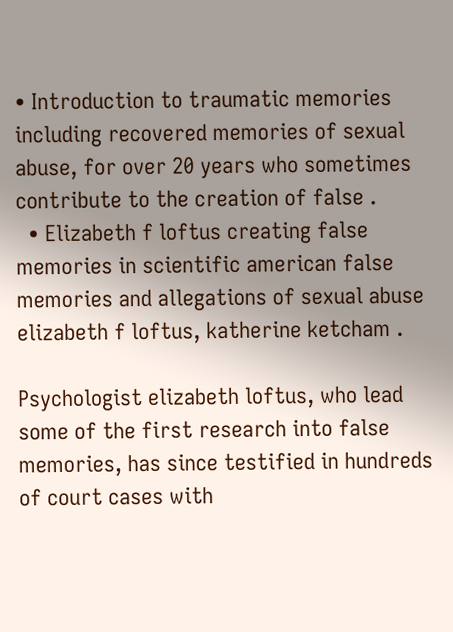• Introduction to traumatic memories including recovered memories of sexual abuse, for over 20 years who sometimes contribute to the creation of false .
  • Elizabeth f loftus creating false memories in scientific american false memories and allegations of sexual abuse elizabeth f loftus, katherine ketcham .

Psychologist elizabeth loftus, who lead some of the first research into false memories, has since testified in hundreds of court cases with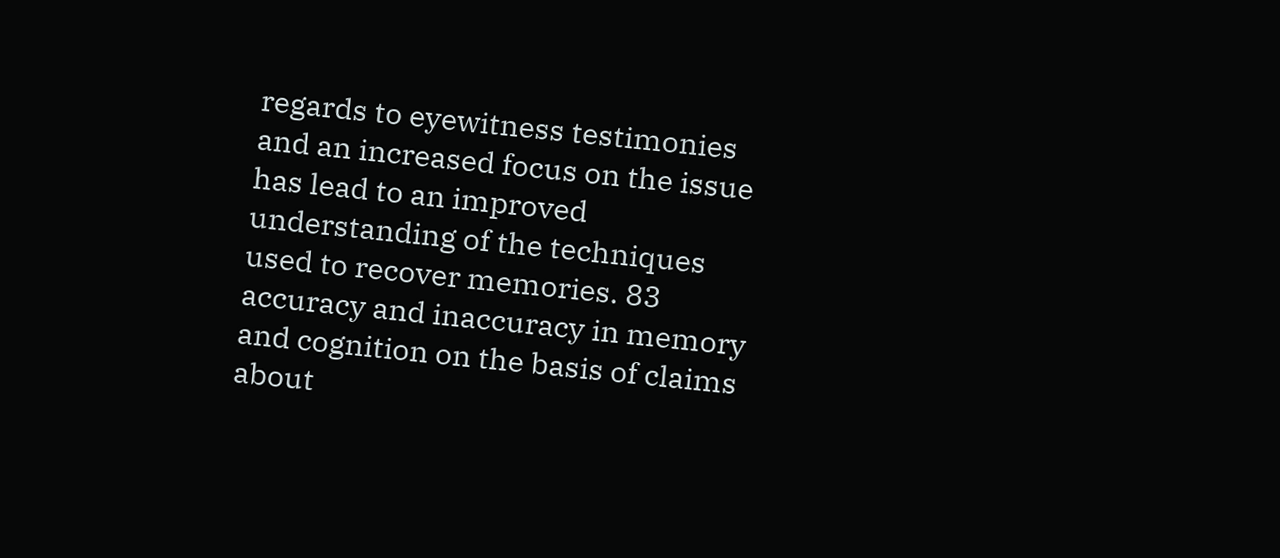regards to eyewitness testimonies and an increased focus on the issue has lead to an improved understanding of the techniques used to recover memories. 83 accuracy and inaccuracy in memory and cognition on the basis of claims about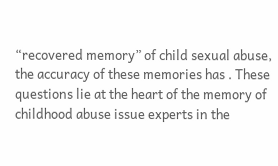“recovered memory” of child sexual abuse, the accuracy of these memories has . These questions lie at the heart of the memory of childhood abuse issue experts in the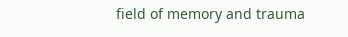field of memory and trauma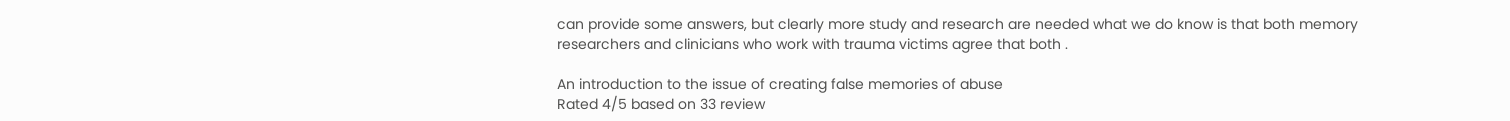can provide some answers, but clearly more study and research are needed what we do know is that both memory researchers and clinicians who work with trauma victims agree that both .

An introduction to the issue of creating false memories of abuse
Rated 4/5 based on 33 review